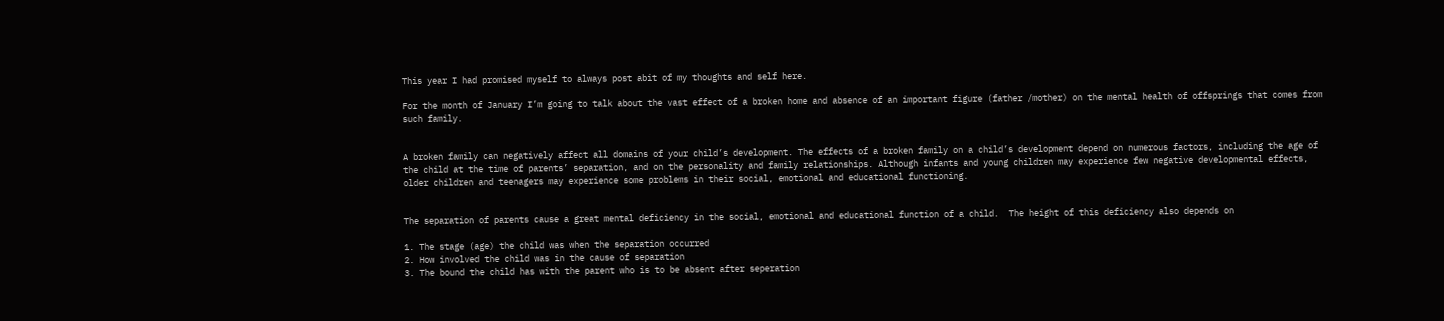This year I had promised myself to always post abit of my thoughts and self here.

For the month of January I’m going to talk about the vast effect of a broken home and absence of an important figure (father /mother) on the mental health of offsprings that comes from such family.


A broken family can negatively affect all domains of your child’s development. The effects of a broken family on a child’s development depend on numerous factors, including the age of the child at the time of parents’ separation, and on the personality and family relationships. Although infants and young children may experience few negative developmental effects, older children and teenagers may experience some problems in their social, emotional and educational functioning.


The separation of parents cause a great mental deficiency in the social, emotional and educational function of a child.  The height of this deficiency also depends on

1. The stage (age) the child was when the separation occurred
2. How involved the child was in the cause of separation
3. The bound the child has with the parent who is to be absent after seperation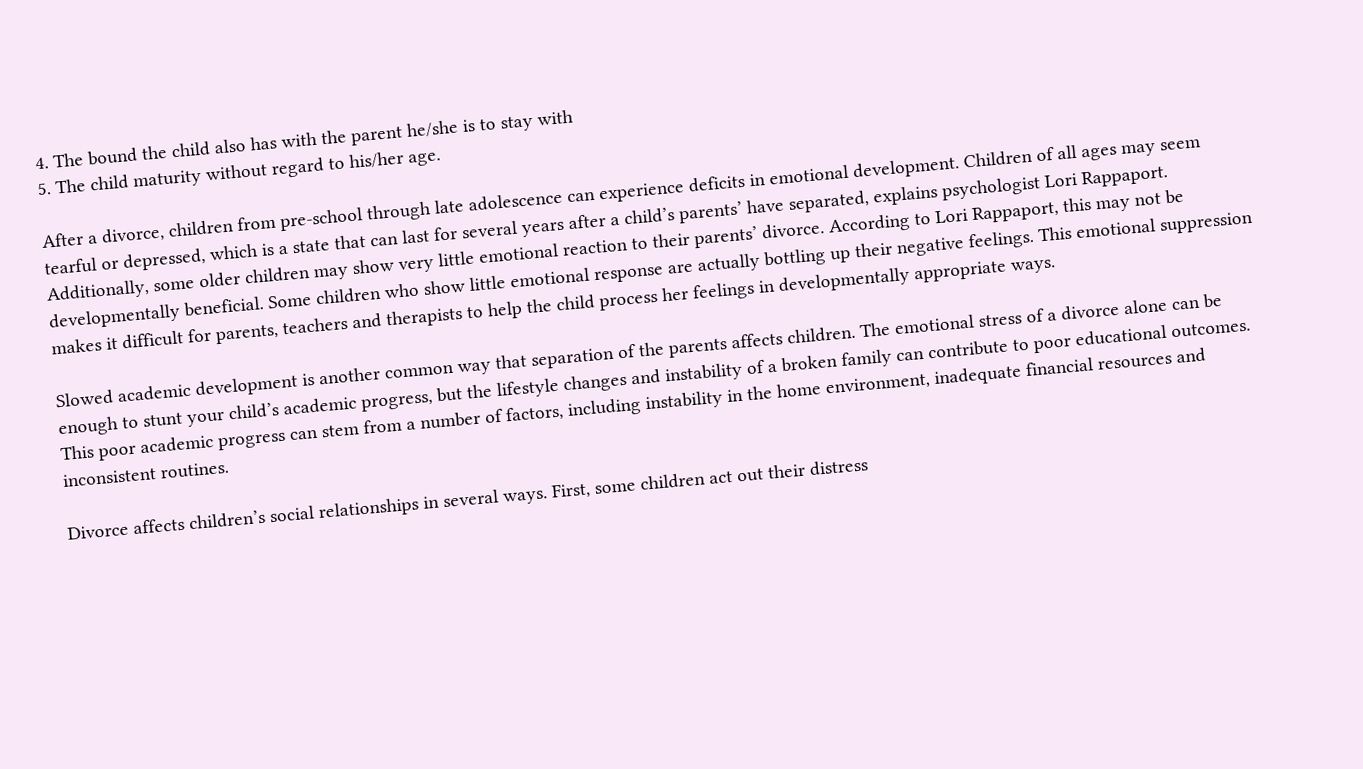4. The bound the child also has with the parent he/she is to stay with
5. The child maturity without regard to his/her age.

After a divorce, children from pre-school through late adolescence can experience deficits in emotional development. Children of all ages may seem tearful or depressed, which is a state that can last for several years after a child’s parents’ have separated, explains psychologist Lori Rappaport. Additionally, some older children may show very little emotional reaction to their parents’ divorce. According to Lori Rappaport, this may not be developmentally beneficial. Some children who show little emotional response are actually bottling up their negative feelings. This emotional suppression makes it difficult for parents, teachers and therapists to help the child process her feelings in developmentally appropriate ways.

Slowed academic development is another common way that separation of the parents affects children. The emotional stress of a divorce alone can be enough to stunt your child’s academic progress, but the lifestyle changes and instability of a broken family can contribute to poor educational outcomes. This poor academic progress can stem from a number of factors, including instability in the home environment, inadequate financial resources and inconsistent routines.

Divorce affects children’s social relationships in several ways. First, some children act out their distress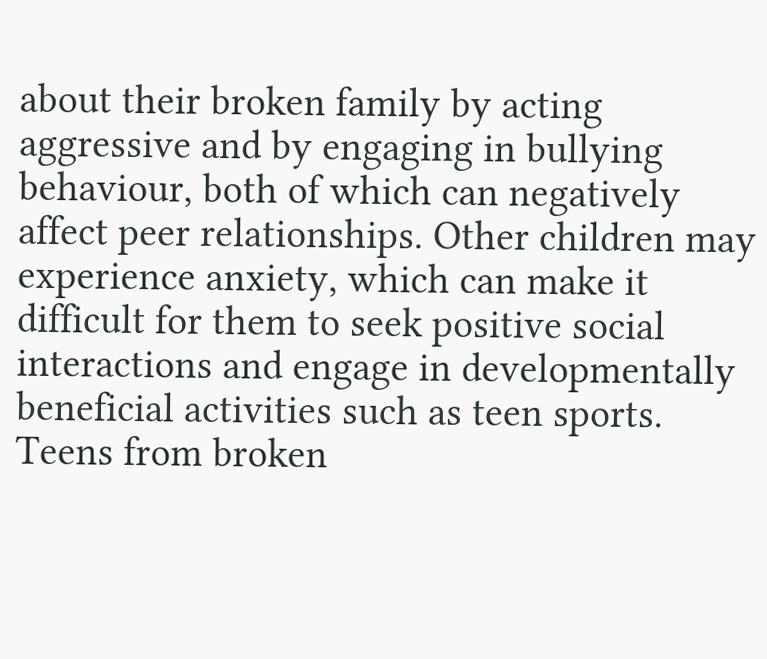about their broken family by acting aggressive and by engaging in bullying behaviour, both of which can negatively affect peer relationships. Other children may experience anxiety, which can make it difficult for them to seek positive social interactions and engage in developmentally beneficial activities such as teen sports. Teens from broken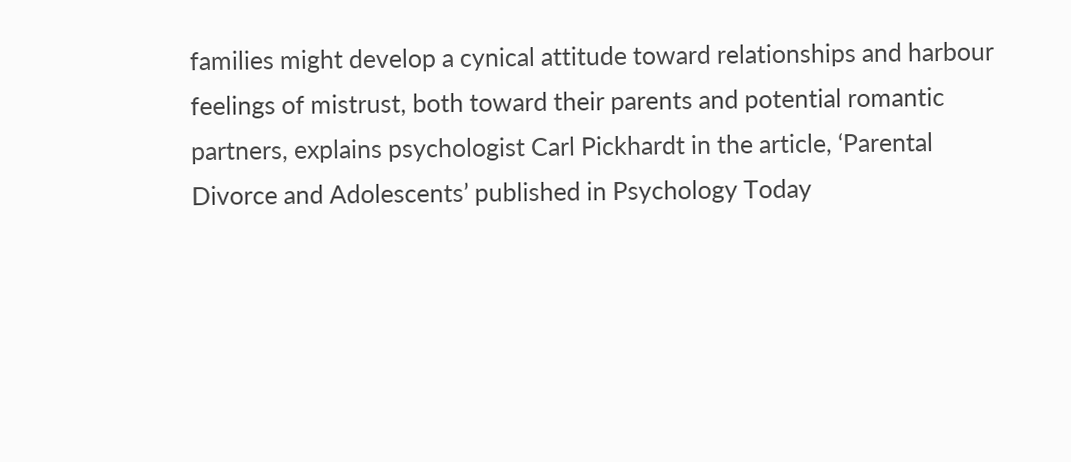families might develop a cynical attitude toward relationships and harbour feelings of mistrust, both toward their parents and potential romantic partners, explains psychologist Carl Pickhardt in the article, ‘Parental Divorce and Adolescents’ published in Psychology Today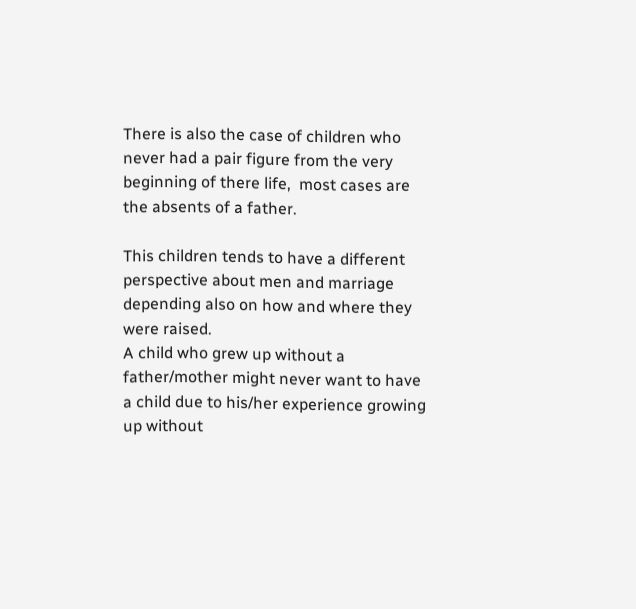There is also the case of children who never had a pair figure from the very beginning of there life,  most cases are the absents of a father.

This children tends to have a different perspective about men and marriage depending also on how and where they were raised.
A child who grew up without a father/mother might never want to have a child due to his/her experience growing up without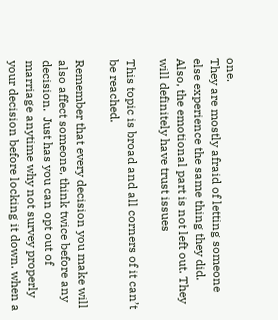one.
They are mostly afraid of letting someone else experience the same thing they did.
Also, the emotional part is not left out. They will definitely have trust issues

This topic is broad and all corners of it can’t be reached.

Remember that every decision you make will also affect someone, think twice before any decision.  Just has you can opt out of marriage anytime why not survey properly your decision before locking it down. when a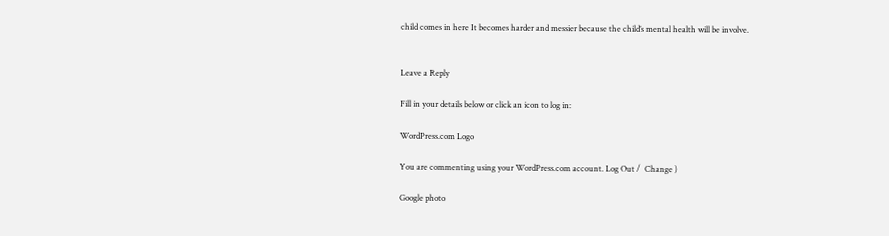child comes in here It becomes harder and messier because the child’s mental health will be involve.


Leave a Reply

Fill in your details below or click an icon to log in:

WordPress.com Logo

You are commenting using your WordPress.com account. Log Out /  Change )

Google photo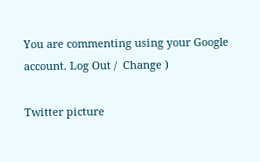You are commenting using your Google account. Log Out /  Change )

Twitter picture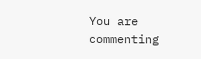You are commenting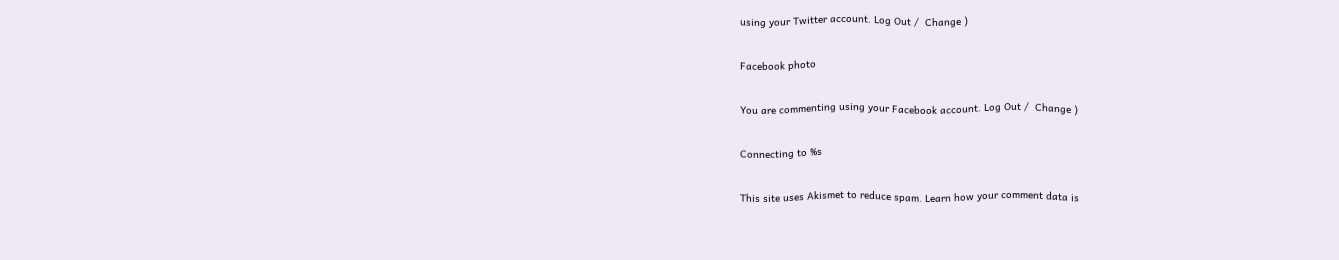using your Twitter account. Log Out /  Change )

Facebook photo

You are commenting using your Facebook account. Log Out /  Change )

Connecting to %s

This site uses Akismet to reduce spam. Learn how your comment data is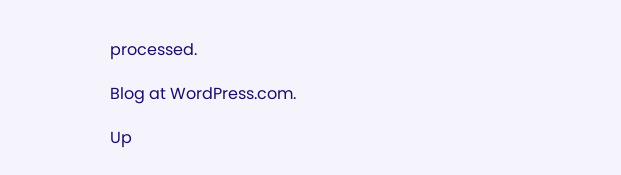processed.

Blog at WordPress.com.

Up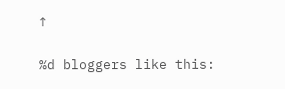↑

%d bloggers like this: